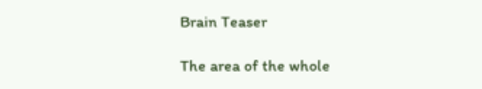Brain Teaser

The area of the whole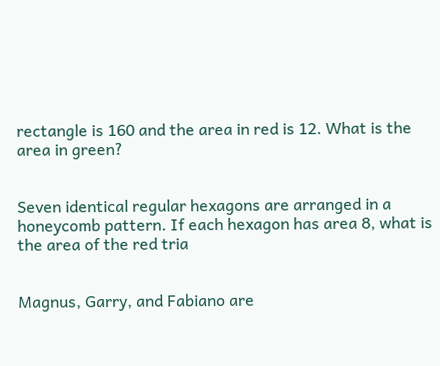rectangle is 160 and the area in red is 12. What is the area in green?


Seven identical regular hexagons are arranged in a honeycomb pattern. If each hexagon has area 8, what is the area of the red tria


Magnus, Garry, and Fabiano are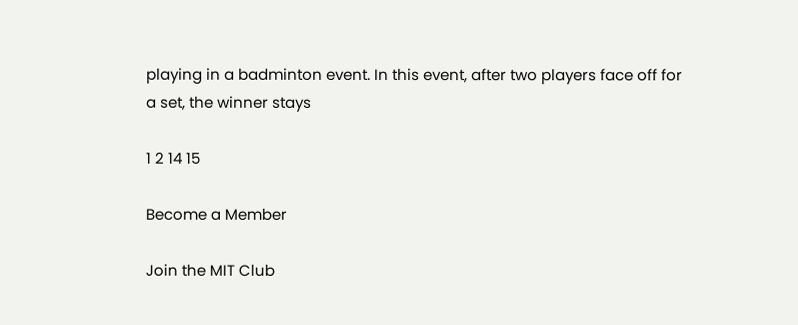playing in a badminton event. In this event, after two players face off for a set, the winner stays

1 2 14 15

Become a Member

Join the MIT Club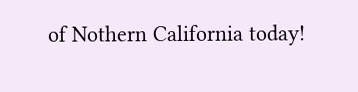of Nothern California today!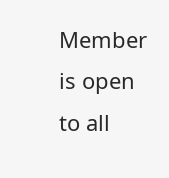Member is open to all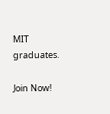MIT graduates.

Join Now!